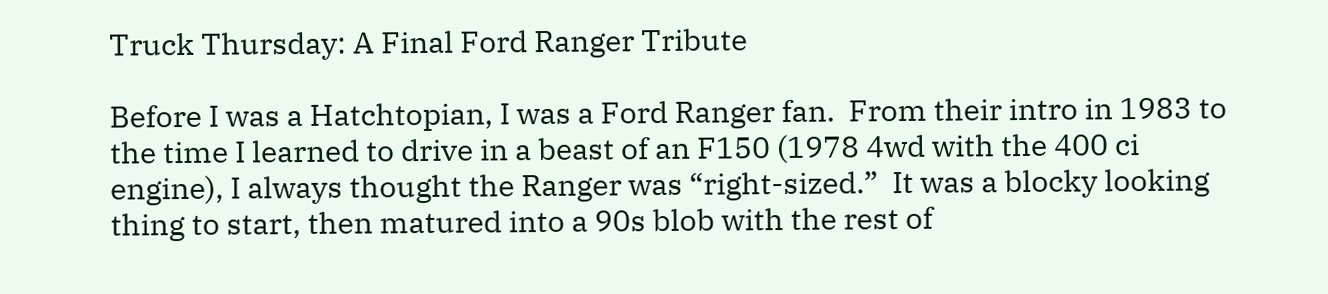Truck Thursday: A Final Ford Ranger Tribute

Before I was a Hatchtopian, I was a Ford Ranger fan.  From their intro in 1983 to the time I learned to drive in a beast of an F150 (1978 4wd with the 400 ci engine), I always thought the Ranger was “right-sized.”  It was a blocky looking thing to start, then matured into a 90s blob with the rest of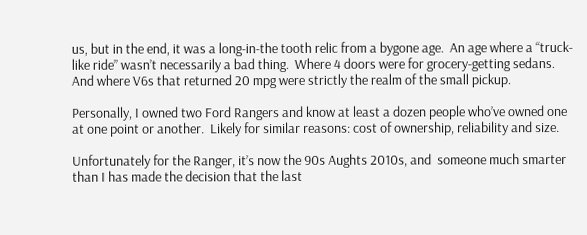us, but in the end, it was a long-in-the tooth relic from a bygone age.  An age where a “truck-like ride” wasn’t necessarily a bad thing.  Where 4 doors were for grocery-getting sedans.  And where V6s that returned 20 mpg were strictly the realm of the small pickup.

Personally, I owned two Ford Rangers and know at least a dozen people who’ve owned one at one point or another.  Likely for similar reasons: cost of ownership, reliability and size.

Unfortunately for the Ranger, it’s now the 90s Aughts 2010s, and  someone much smarter than I has made the decision that the last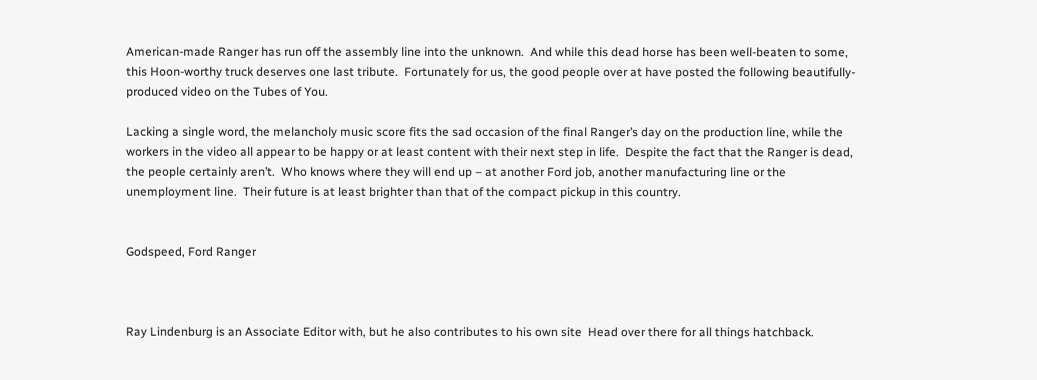American-made Ranger has run off the assembly line into the unknown.  And while this dead horse has been well-beaten to some, this Hoon-worthy truck deserves one last tribute.  Fortunately for us, the good people over at have posted the following beautifully-produced video on the Tubes of You.

Lacking a single word, the melancholy music score fits the sad occasion of the final Ranger’s day on the production line, while the workers in the video all appear to be happy or at least content with their next step in life.  Despite the fact that the Ranger is dead, the people certainly aren’t.  Who knows where they will end up – at another Ford job, another manufacturing line or the unemployment line.  Their future is at least brighter than that of the compact pickup in this country.


Godspeed, Ford Ranger



Ray Lindenburg is an Associate Editor with, but he also contributes to his own site  Head over there for all things hatchback.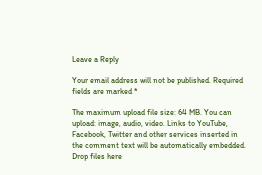Leave a Reply

Your email address will not be published. Required fields are marked *

The maximum upload file size: 64 MB. You can upload: image, audio, video. Links to YouTube, Facebook, Twitter and other services inserted in the comment text will be automatically embedded. Drop files here